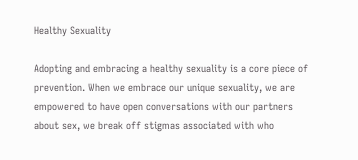Healthy Sexuality

Adopting and embracing a healthy sexuality is a core piece of prevention. When we embrace our unique sexuality, we are empowered to have open conversations with our partners about sex, we break off stigmas associated with who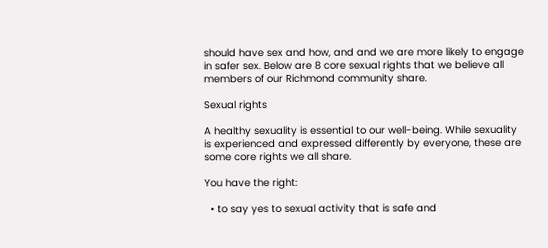should have sex and how, and and we are more likely to engage in safer sex. Below are 8 core sexual rights that we believe all members of our Richmond community share.

Sexual rights

A healthy sexuality is essential to our well-being. While sexuality is experienced and expressed differently by everyone, these are some core rights we all share.

You have the right:

  • to say yes to sexual activity that is safe and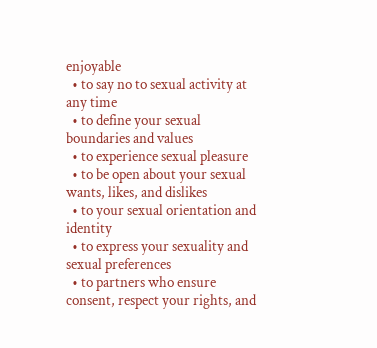enjoyable
  • to say no to sexual activity at any time
  • to define your sexual boundaries and values
  • to experience sexual pleasure
  • to be open about your sexual wants, likes, and dislikes
  • to your sexual orientation and identity
  • to express your sexuality and sexual preferences
  • to partners who ensure consent, respect your rights, and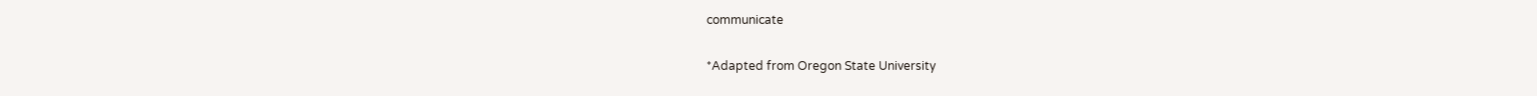communicate

*Adapted from Oregon State University